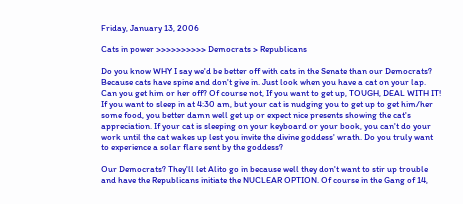Friday, January 13, 2006

Cats in power >>>>>>>>>> Democrats > Republicans

Do you know WHY I say we'd be better off with cats in the Senate than our Democrats? Because cats have spine and don't give in. Just look when you have a cat on your lap. Can you get him or her off? Of course not, If you want to get up, TOUGH, DEAL WITH IT! If you want to sleep in at 4:30 am, but your cat is nudging you to get up to get him/her some food, you better damn well get up or expect nice presents showing the cat's appreciation. If your cat is sleeping on your keyboard or your book, you can't do your work until the cat wakes up lest you invite the divine goddess' wrath. Do you truly want to experience a solar flare sent by the goddess?

Our Democrats? They'll let Alito go in because well they don't want to stir up trouble and have the Republicans initiate the NUCLEAR OPTION. Of course in the Gang of 14,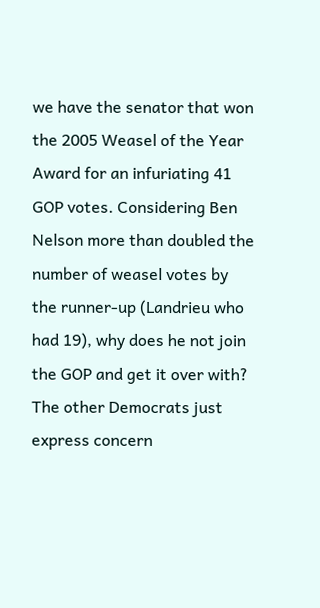we have the senator that won the 2005 Weasel of the Year Award for an infuriating 41 GOP votes. Considering Ben Nelson more than doubled the number of weasel votes by the runner-up (Landrieu who had 19), why does he not join the GOP and get it over with? The other Democrats just express concern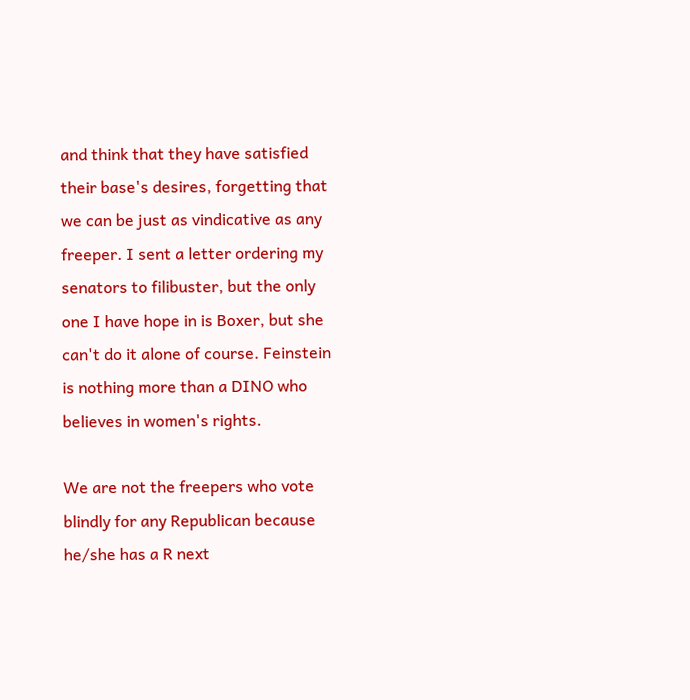and think that they have satisfied their base's desires, forgetting that we can be just as vindicative as any freeper. I sent a letter ordering my senators to filibuster, but the only one I have hope in is Boxer, but she can't do it alone of course. Feinstein is nothing more than a DINO who believes in women's rights.

We are not the freepers who vote blindly for any Republican because he/she has a R next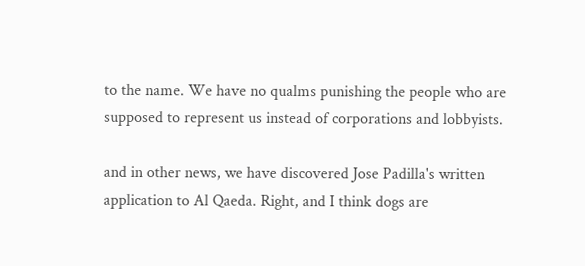to the name. We have no qualms punishing the people who are supposed to represent us instead of corporations and lobbyists.

and in other news, we have discovered Jose Padilla's written application to Al Qaeda. Right, and I think dogs are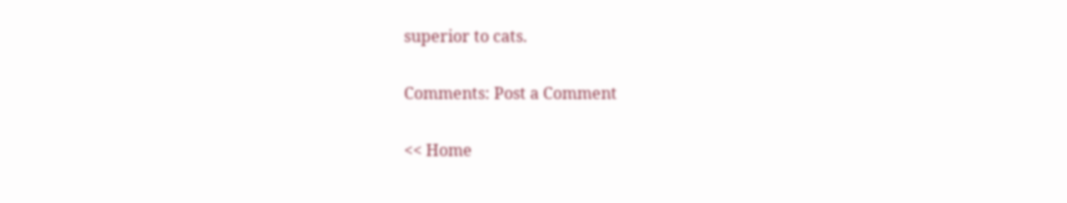superior to cats.

Comments: Post a Comment

<< Home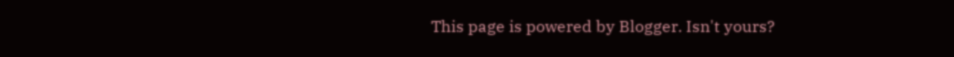This page is powered by Blogger. Isn't yours?